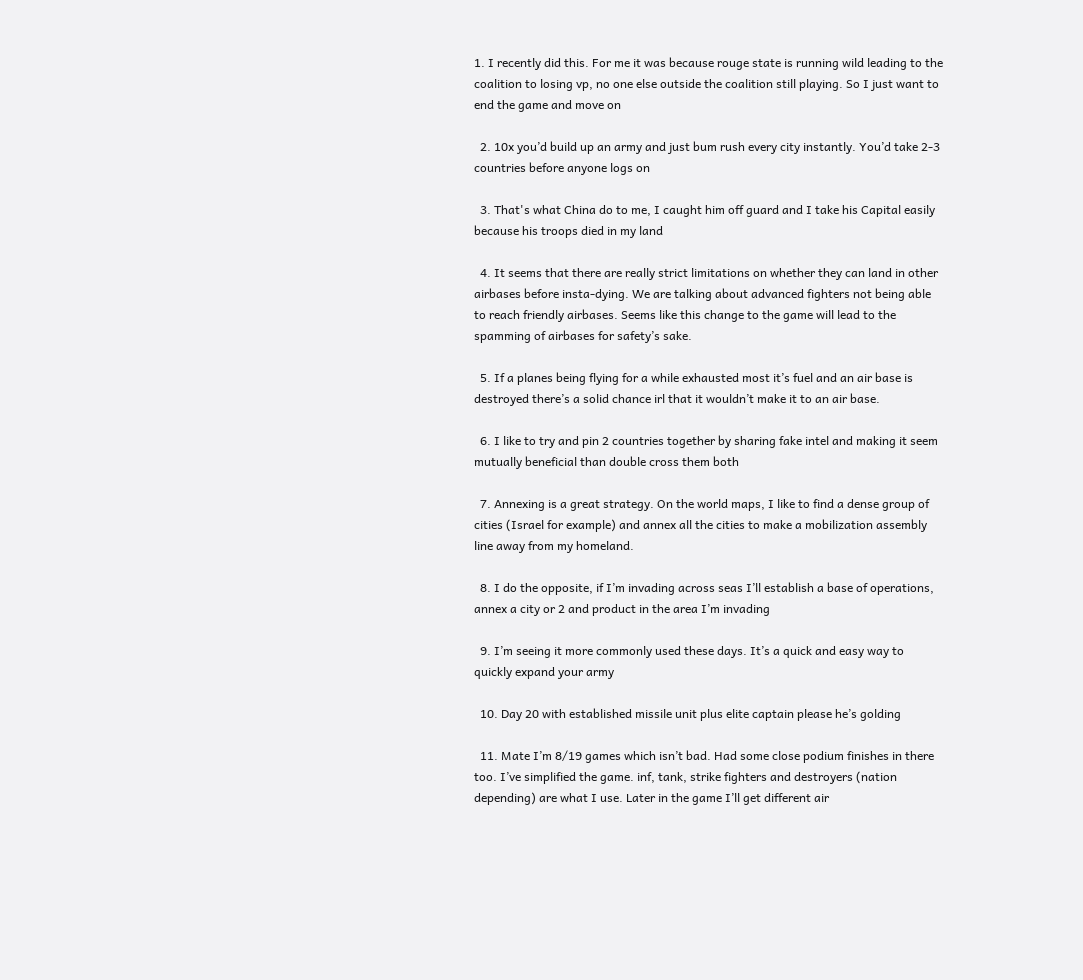1. I recently did this. For me it was because rouge state is running wild leading to the coalition to losing vp, no one else outside the coalition still playing. So I just want to end the game and move on

  2. 10x you’d build up an army and just bum rush every city instantly. You’d take 2-3 countries before anyone logs on

  3. That's what China do to me, I caught him off guard and I take his Capital easily because his troops died in my land

  4. It seems that there are really strict limitations on whether they can land in other airbases before insta-dying. We are talking about advanced fighters not being able to reach friendly airbases. Seems like this change to the game will lead to the spamming of airbases for safety’s sake.

  5. If a planes being flying for a while exhausted most it’s fuel and an air base is destroyed there’s a solid chance irl that it wouldn’t make it to an air base.

  6. I like to try and pin 2 countries together by sharing fake intel and making it seem mutually beneficial than double cross them both

  7. Annexing is a great strategy. On the world maps, I like to find a dense group of cities (Israel for example) and annex all the cities to make a mobilization assembly line away from my homeland.

  8. I do the opposite, if I’m invading across seas I’ll establish a base of operations, annex a city or 2 and product in the area I’m invading

  9. I’m seeing it more commonly used these days. It’s a quick and easy way to quickly expand your army

  10. Day 20 with established missile unit plus elite captain please he’s golding

  11. Mate I’m 8/19 games which isn’t bad. Had some close podium finishes in there too. I’ve simplified the game. inf, tank, strike fighters and destroyers (nation depending) are what I use. Later in the game I’ll get different air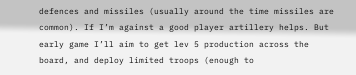defences and missiles (usually around the time missiles are common). If I’m against a good player artillery helps. But early game I’ll aim to get lev 5 production across the board, and deploy limited troops (enough to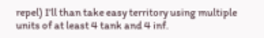repel) I’ll than take easy territory using multiple units of at least 4 tank and 4 inf.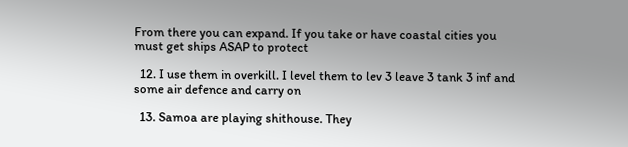From there you can expand. If you take or have coastal cities you must get ships ASAP to protect

  12. I use them in overkill. I level them to lev 3 leave 3 tank 3 inf and some air defence and carry on

  13. Samoa are playing shithouse. They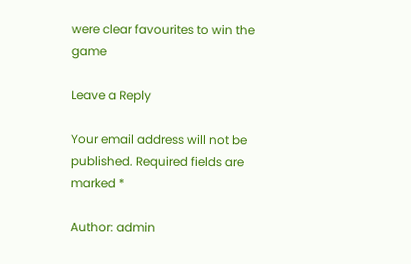were clear favourites to win the game

Leave a Reply

Your email address will not be published. Required fields are marked *

Author: admin